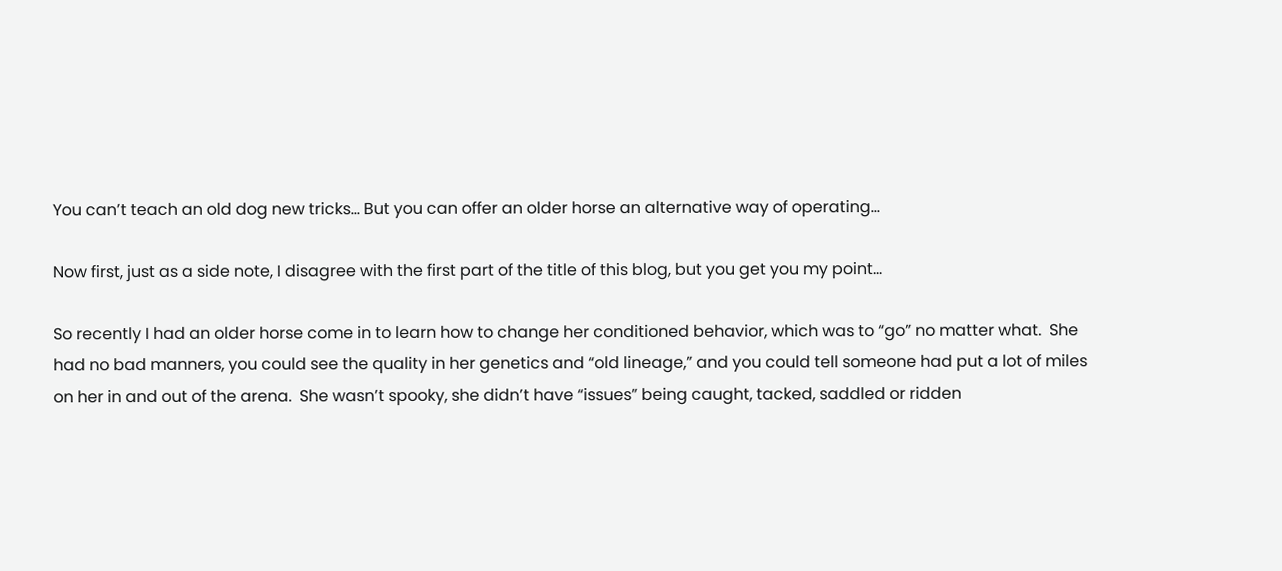You can’t teach an old dog new tricks… But you can offer an older horse an alternative way of operating…

Now first, just as a side note, I disagree with the first part of the title of this blog, but you get you my point…

So recently I had an older horse come in to learn how to change her conditioned behavior, which was to “go” no matter what.  She had no bad manners, you could see the quality in her genetics and “old lineage,” and you could tell someone had put a lot of miles on her in and out of the arena.  She wasn’t spooky, she didn’t have “issues” being caught, tacked, saddled or ridden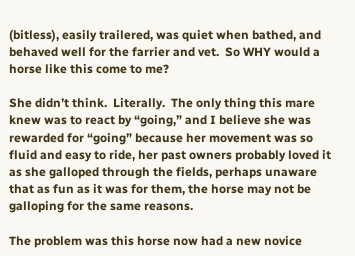(bitless), easily trailered, was quiet when bathed, and behaved well for the farrier and vet.  So WHY would a horse like this come to me?

She didn’t think.  Literally.  The only thing this mare knew was to react by “going,” and I believe she was rewarded for “going” because her movement was so fluid and easy to ride, her past owners probably loved it as she galloped through the fields, perhaps unaware that as fun as it was for them, the horse may not be galloping for the same reasons.

The problem was this horse now had a new novice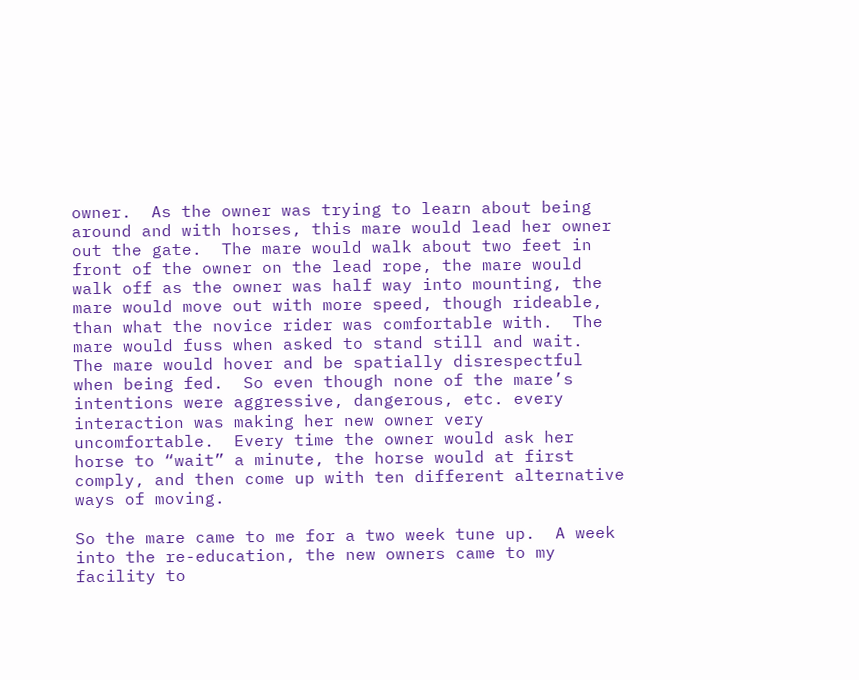owner.  As the owner was trying to learn about being around and with horses, this mare would lead her owner out the gate.  The mare would walk about two feet in front of the owner on the lead rope, the mare would walk off as the owner was half way into mounting, the mare would move out with more speed, though rideable, than what the novice rider was comfortable with.  The mare would fuss when asked to stand still and wait.  The mare would hover and be spatially disrespectful when being fed.  So even though none of the mare’s intentions were aggressive, dangerous, etc. every interaction was making her new owner very uncomfortable.  Every time the owner would ask her horse to “wait” a minute, the horse would at first comply, and then come up with ten different alternative ways of moving.

So the mare came to me for a two week tune up.  A week into the re-education, the new owners came to my facility to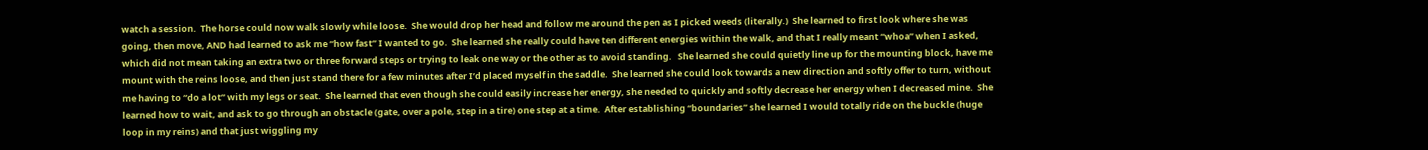watch a session.  The horse could now walk slowly while loose.  She would drop her head and follow me around the pen as I picked weeds (literally.)  She learned to first look where she was going, then move, AND had learned to ask me “how fast” I wanted to go.  She learned she really could have ten different energies within the walk, and that I really meant “whoa” when I asked, which did not mean taking an extra two or three forward steps or trying to leak one way or the other as to avoid standing.   She learned she could quietly line up for the mounting block, have me mount with the reins loose, and then just stand there for a few minutes after I’d placed myself in the saddle.  She learned she could look towards a new direction and softly offer to turn, without me having to “do a lot” with my legs or seat.  She learned that even though she could easily increase her energy, she needed to quickly and softly decrease her energy when I decreased mine.  She learned how to wait, and ask to go through an obstacle (gate, over a pole, step in a tire) one step at a time.  After establishing “boundaries” she learned I would totally ride on the buckle (huge loop in my reins) and that just wiggling my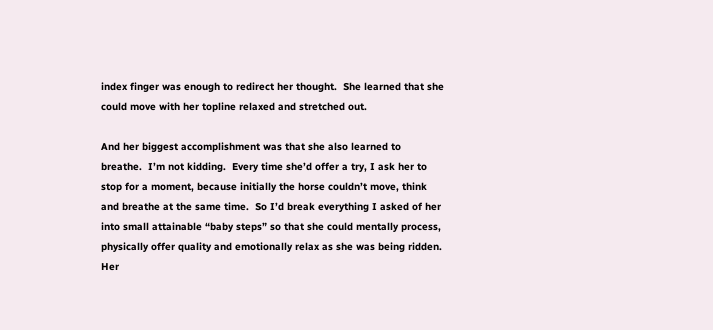index finger was enough to redirect her thought.  She learned that she could move with her topline relaxed and stretched out.

And her biggest accomplishment was that she also learned to breathe.  I’m not kidding.  Every time she’d offer a try, I ask her to stop for a moment, because initially the horse couldn’t move, think and breathe at the same time.  So I’d break everything I asked of her into small attainable “baby steps” so that she could mentally process, physically offer quality and emotionally relax as she was being ridden.  Her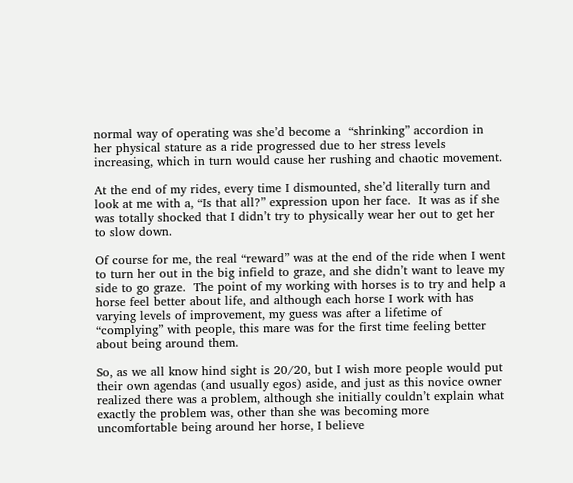normal way of operating was she’d become a  “shrinking” accordion in her physical stature as a ride progressed due to her stress levels increasing, which in turn would cause her rushing and chaotic movement.

At the end of my rides, every time I dismounted, she’d literally turn and look at me with a, “Is that all?” expression upon her face.  It was as if she was totally shocked that I didn’t try to physically wear her out to get her to slow down.

Of course for me, the real “reward” was at the end of the ride when I went to turn her out in the big infield to graze, and she didn’t want to leave my side to go graze.  The point of my working with horses is to try and help a horse feel better about life, and although each horse I work with has varying levels of improvement, my guess was after a lifetime of “complying” with people, this mare was for the first time feeling better about being around them.

So, as we all know hind sight is 20/20, but I wish more people would put their own agendas (and usually egos) aside, and just as this novice owner realized there was a problem, although she initially couldn’t explain what exactly the problem was, other than she was becoming more uncomfortable being around her horse, I believe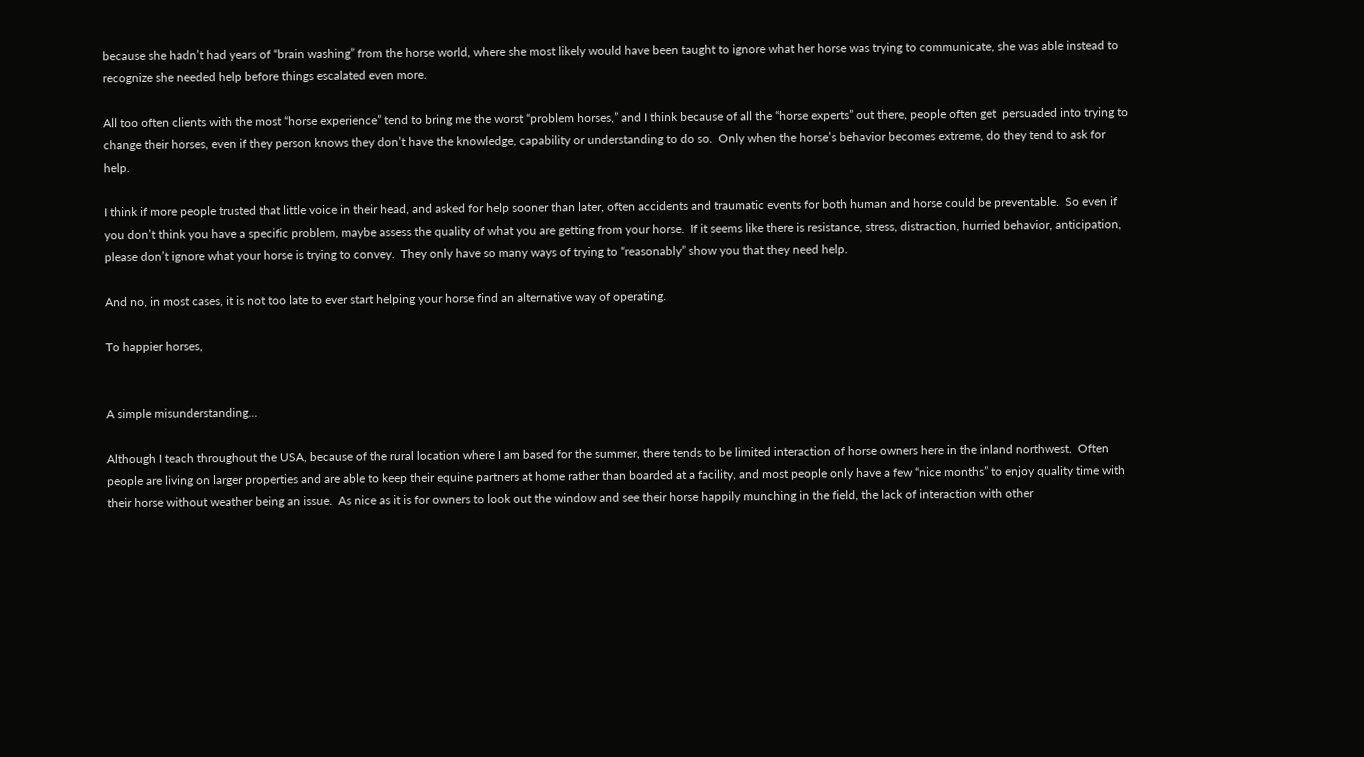because she hadn’t had years of “brain washing” from the horse world, where she most likely would have been taught to ignore what her horse was trying to communicate, she was able instead to recognize she needed help before things escalated even more.

All too often clients with the most “horse experience” tend to bring me the worst “problem horses,” and I think because of all the “horse experts” out there, people often get  persuaded into trying to change their horses, even if they person knows they don’t have the knowledge, capability or understanding to do so.  Only when the horse’s behavior becomes extreme, do they tend to ask for help.

I think if more people trusted that little voice in their head, and asked for help sooner than later, often accidents and traumatic events for both human and horse could be preventable.  So even if you don’t think you have a specific problem, maybe assess the quality of what you are getting from your horse.  If it seems like there is resistance, stress, distraction, hurried behavior, anticipation, please don’t ignore what your horse is trying to convey.  They only have so many ways of trying to “reasonably” show you that they need help.

And no, in most cases, it is not too late to ever start helping your horse find an alternative way of operating.

To happier horses,


A simple misunderstanding...

Although I teach throughout the USA, because of the rural location where I am based for the summer, there tends to be limited interaction of horse owners here in the inland northwest.  Often people are living on larger properties and are able to keep their equine partners at home rather than boarded at a facility, and most people only have a few “nice months” to enjoy quality time with their horse without weather being an issue.  As nice as it is for owners to look out the window and see their horse happily munching in the field, the lack of interaction with other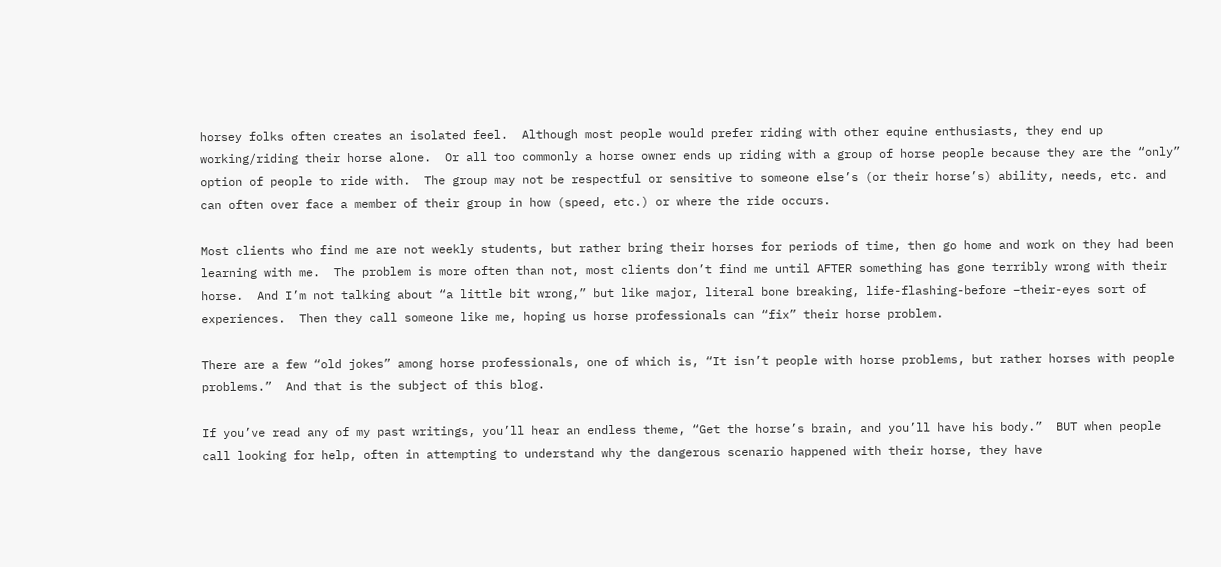horsey folks often creates an isolated feel.  Although most people would prefer riding with other equine enthusiasts, they end up working/riding their horse alone.  Or all too commonly a horse owner ends up riding with a group of horse people because they are the “only” option of people to ride with.  The group may not be respectful or sensitive to someone else’s (or their horse’s) ability, needs, etc. and can often over face a member of their group in how (speed, etc.) or where the ride occurs.

Most clients who find me are not weekly students, but rather bring their horses for periods of time, then go home and work on they had been learning with me.  The problem is more often than not, most clients don’t find me until AFTER something has gone terribly wrong with their horse.  And I’m not talking about “a little bit wrong,” but like major, literal bone breaking, life-flashing-before –their-eyes sort of experiences.  Then they call someone like me, hoping us horse professionals can “fix” their horse problem.

There are a few “old jokes” among horse professionals, one of which is, “It isn’t people with horse problems, but rather horses with people problems.”  And that is the subject of this blog.

If you’ve read any of my past writings, you’ll hear an endless theme, “Get the horse’s brain, and you’ll have his body.”  BUT when people call looking for help, often in attempting to understand why the dangerous scenario happened with their horse, they have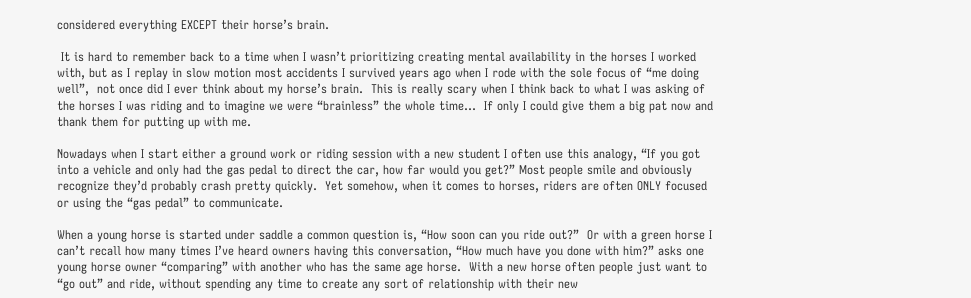considered everything EXCEPT their horse’s brain.

 It is hard to remember back to a time when I wasn’t prioritizing creating mental availability in the horses I worked with, but as I replay in slow motion most accidents I survived years ago when I rode with the sole focus of “me doing well”,  not once did I ever think about my horse’s brain.  This is really scary when I think back to what I was asking of the horses I was riding and to imagine we were “brainless” the whole time…  If only I could give them a big pat now and thank them for putting up with me.

Nowadays when I start either a ground work or riding session with a new student I often use this analogy, “If you got into a vehicle and only had the gas pedal to direct the car, how far would you get?” Most people smile and obviously recognize they’d probably crash pretty quickly.  Yet somehow, when it comes to horses, riders are often ONLY focused or using the “gas pedal” to communicate.

When a young horse is started under saddle a common question is, “How soon can you ride out?”  Or with a green horse I can’t recall how many times I’ve heard owners having this conversation, “How much have you done with him?” asks one young horse owner “comparing” with another who has the same age horse.  With a new horse often people just want to “go out” and ride, without spending any time to create any sort of relationship with their new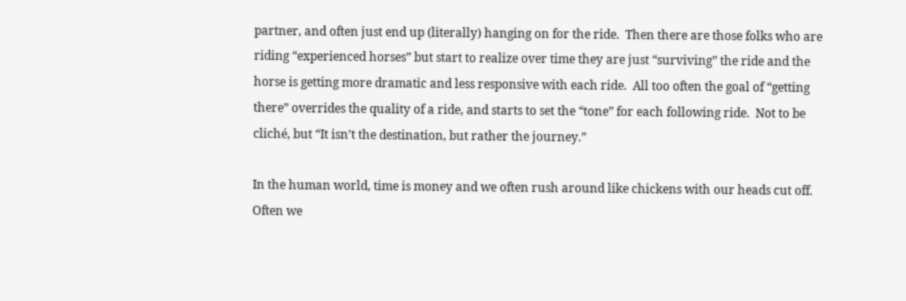partner, and often just end up (literally) hanging on for the ride.  Then there are those folks who are riding “experienced horses” but start to realize over time they are just “surviving” the ride and the horse is getting more dramatic and less responsive with each ride.  All too often the goal of “getting there” overrides the quality of a ride, and starts to set the “tone” for each following ride.  Not to be cliché, but “It isn’t the destination, but rather the journey.”

In the human world, time is money and we often rush around like chickens with our heads cut off.  Often we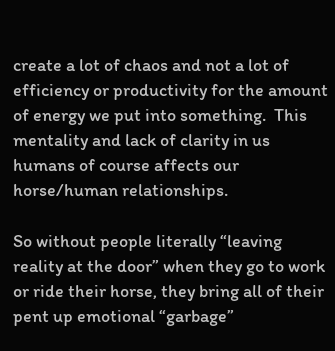create a lot of chaos and not a lot of efficiency or productivity for the amount of energy we put into something.  This mentality and lack of clarity in us humans of course affects our horse/human relationships.

So without people literally “leaving reality at the door” when they go to work or ride their horse, they bring all of their pent up emotional “garbage”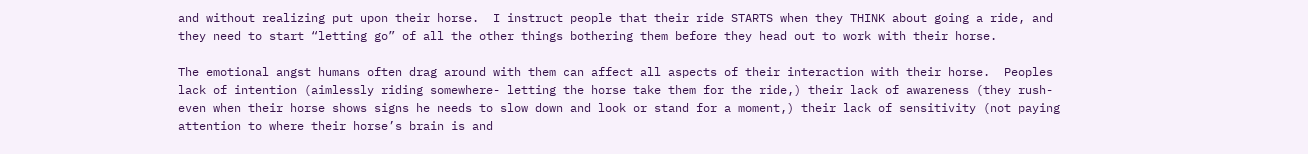and without realizing put upon their horse.  I instruct people that their ride STARTS when they THINK about going a ride, and they need to start “letting go” of all the other things bothering them before they head out to work with their horse.

The emotional angst humans often drag around with them can affect all aspects of their interaction with their horse.  Peoples lack of intention (aimlessly riding somewhere- letting the horse take them for the ride,) their lack of awareness (they rush- even when their horse shows signs he needs to slow down and look or stand for a moment,) their lack of sensitivity (not paying attention to where their horse’s brain is and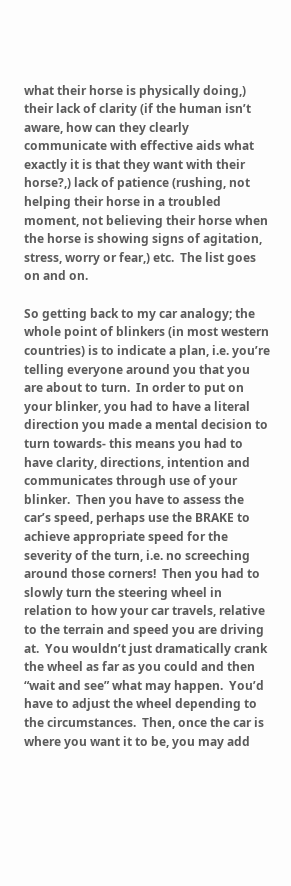what their horse is physically doing,) their lack of clarity (if the human isn’t aware, how can they clearly communicate with effective aids what exactly it is that they want with their horse?,) lack of patience (rushing, not helping their horse in a troubled moment, not believing their horse when the horse is showing signs of agitation, stress, worry or fear,) etc.  The list goes on and on.

So getting back to my car analogy; the whole point of blinkers (in most western countries) is to indicate a plan, i.e. you’re telling everyone around you that you are about to turn.  In order to put on your blinker, you had to have a literal direction you made a mental decision to turn towards- this means you had to have clarity, directions, intention and communicates through use of your blinker.  Then you have to assess the car’s speed, perhaps use the BRAKE to achieve appropriate speed for the severity of the turn, i.e. no screeching around those corners!  Then you had to slowly turn the steering wheel in relation to how your car travels, relative to the terrain and speed you are driving at.  You wouldn’t just dramatically crank the wheel as far as you could and then “wait and see” what may happen.  You’d have to adjust the wheel depending to the circumstances.  Then, once the car is where you want it to be, you may add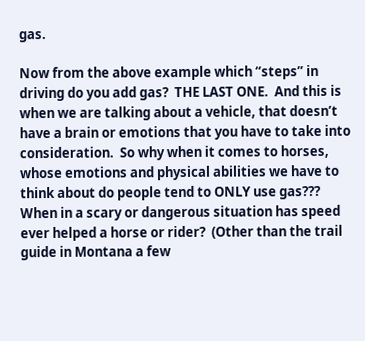gas.

Now from the above example which “steps” in driving do you add gas?  THE LAST ONE.  And this is when we are talking about a vehicle, that doesn’t have a brain or emotions that you have to take into consideration.  So why when it comes to horses, whose emotions and physical abilities we have to think about do people tend to ONLY use gas???  When in a scary or dangerous situation has speed ever helped a horse or rider?  (Other than the trail guide in Montana a few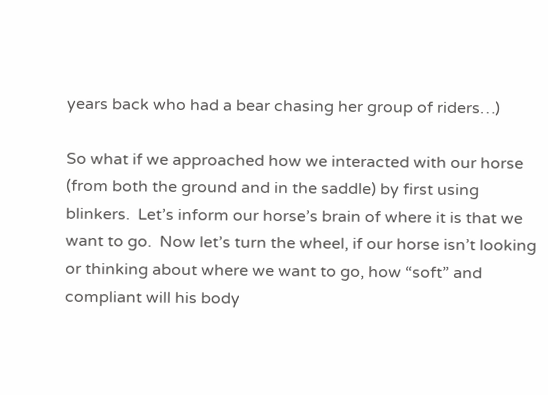years back who had a bear chasing her group of riders…)

So what if we approached how we interacted with our horse (from both the ground and in the saddle) by first using blinkers.  Let’s inform our horse’s brain of where it is that we want to go.  Now let’s turn the wheel, if our horse isn’t looking or thinking about where we want to go, how “soft” and compliant will his body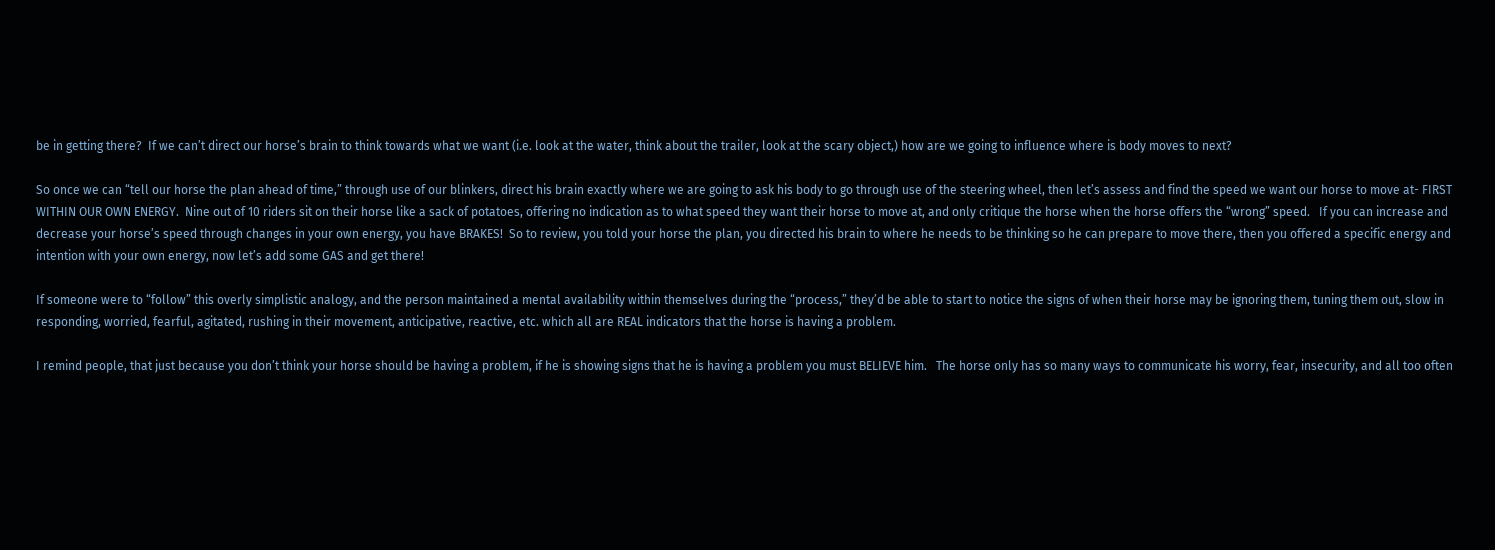be in getting there?  If we can’t direct our horse’s brain to think towards what we want (i.e. look at the water, think about the trailer, look at the scary object,) how are we going to influence where is body moves to next?

So once we can “tell our horse the plan ahead of time,” through use of our blinkers, direct his brain exactly where we are going to ask his body to go through use of the steering wheel, then let’s assess and find the speed we want our horse to move at- FIRST WITHIN OUR OWN ENERGY.  Nine out of 10 riders sit on their horse like a sack of potatoes, offering no indication as to what speed they want their horse to move at, and only critique the horse when the horse offers the “wrong” speed.   If you can increase and decrease your horse’s speed through changes in your own energy, you have BRAKES!  So to review, you told your horse the plan, you directed his brain to where he needs to be thinking so he can prepare to move there, then you offered a specific energy and intention with your own energy, now let’s add some GAS and get there!

If someone were to “follow” this overly simplistic analogy, and the person maintained a mental availability within themselves during the “process,” they’d be able to start to notice the signs of when their horse may be ignoring them, tuning them out, slow in responding, worried, fearful, agitated, rushing in their movement, anticipative, reactive, etc. which all are REAL indicators that the horse is having a problem.

I remind people, that just because you don’t think your horse should be having a problem, if he is showing signs that he is having a problem you must BELIEVE him.   The horse only has so many ways to communicate his worry, fear, insecurity, and all too often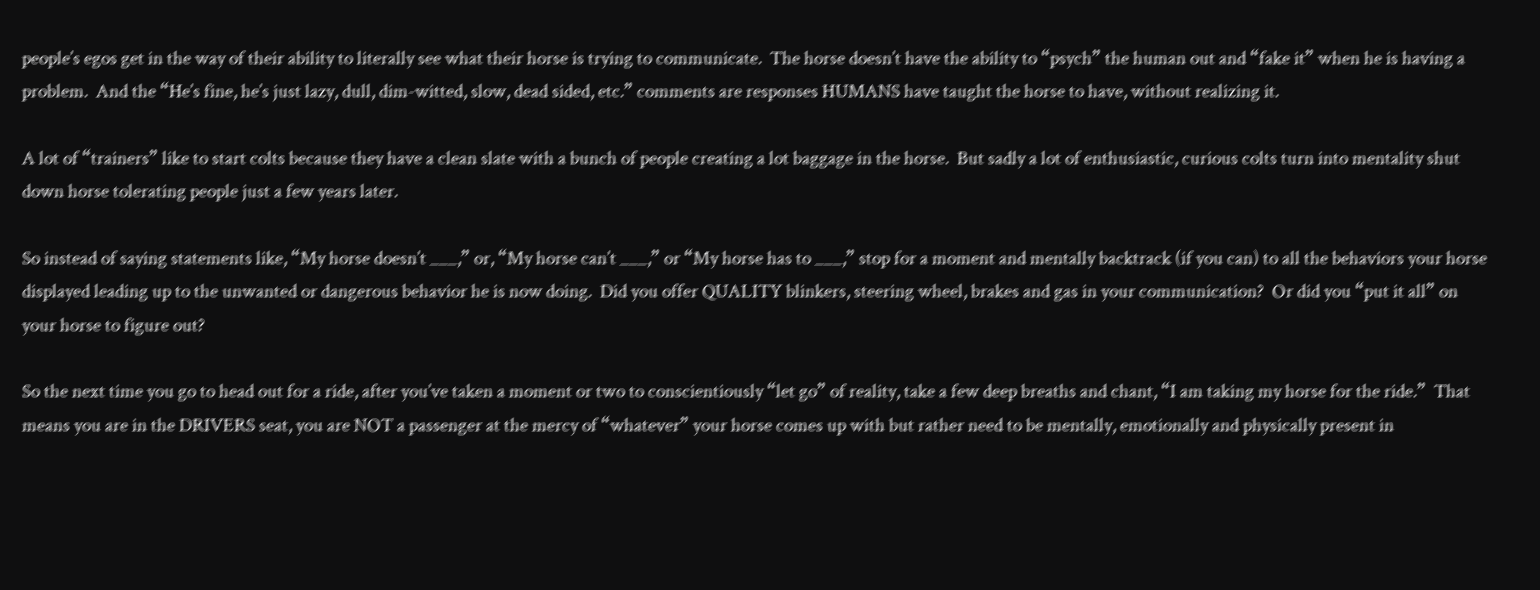people’s egos get in the way of their ability to literally see what their horse is trying to communicate.  The horse doesn’t have the ability to “psych” the human out and “fake it” when he is having a problem.  And the “He’s fine, he’s just lazy, dull, dim-witted, slow, dead sided, etc.” comments are responses HUMANS have taught the horse to have, without realizing it.

A lot of “trainers” like to start colts because they have a clean slate with a bunch of people creating a lot baggage in the horse.  But sadly a lot of enthusiastic, curious colts turn into mentality shut down horse tolerating people just a few years later.

So instead of saying statements like, “My horse doesn’t ___,” or, “My horse can’t ___,” or “My horse has to ___,” stop for a moment and mentally backtrack (if you can) to all the behaviors your horse displayed leading up to the unwanted or dangerous behavior he is now doing.  Did you offer QUALITY blinkers, steering wheel, brakes and gas in your communication?  Or did you “put it all” on your horse to figure out?

So the next time you go to head out for a ride, after you’ve taken a moment or two to conscientiously “let go” of reality, take a few deep breaths and chant, “I am taking my horse for the ride.”  That means you are in the DRIVERS seat, you are NOT a passenger at the mercy of “whatever” your horse comes up with but rather need to be mentally, emotionally and physically present in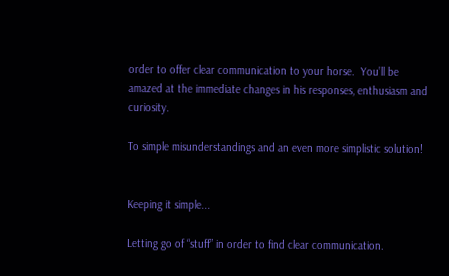order to offer clear communication to your horse.  You’ll be amazed at the immediate changes in his responses, enthusiasm and curiosity.

To simple misunderstandings and an even more simplistic solution!


Keeping it simple...

Letting go of “stuff” in order to find clear communication.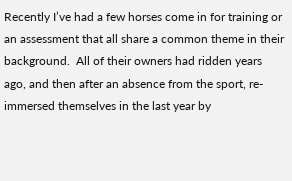Recently I’ve had a few horses come in for training or an assessment that all share a common theme in their background.  All of their owners had ridden years ago, and then after an absence from the sport, re-immersed themselves in the last year by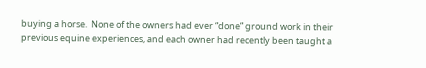buying a horse.  None of the owners had ever “done” ground work in their previous equine experiences, and each owner had recently been taught a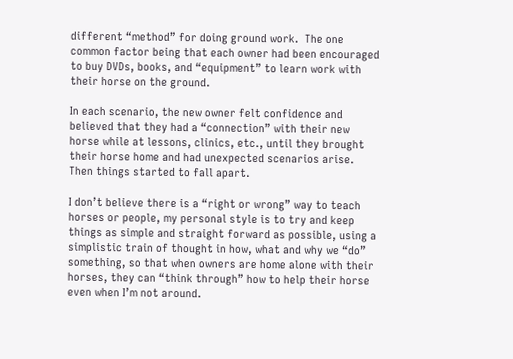different “method” for doing ground work.  The one common factor being that each owner had been encouraged to buy DVDs, books, and “equipment” to learn work with their horse on the ground.

In each scenario, the new owner felt confidence and believed that they had a “connection” with their new horse while at lessons, clinics, etc., until they brought their horse home and had unexpected scenarios arise.  Then things started to fall apart.

I don’t believe there is a “right or wrong” way to teach horses or people, my personal style is to try and keep things as simple and straight forward as possible, using a simplistic train of thought in how, what and why we “do” something, so that when owners are home alone with their horses, they can “think through” how to help their horse even when I’m not around.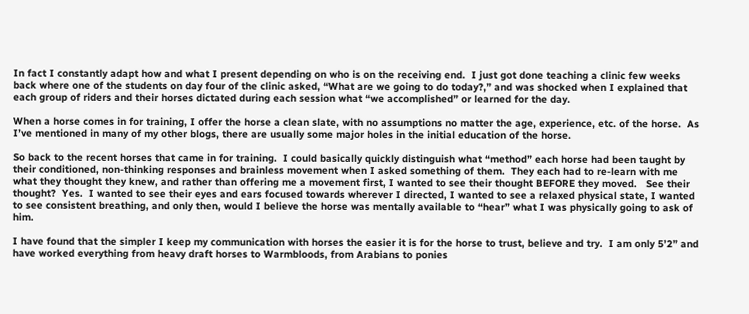In fact I constantly adapt how and what I present depending on who is on the receiving end.  I just got done teaching a clinic few weeks back where one of the students on day four of the clinic asked, “What are we going to do today?,” and was shocked when I explained that each group of riders and their horses dictated during each session what “we accomplished” or learned for the day.

When a horse comes in for training, I offer the horse a clean slate, with no assumptions no matter the age, experience, etc. of the horse.  As I’ve mentioned in many of my other blogs, there are usually some major holes in the initial education of the horse.

So back to the recent horses that came in for training.  I could basically quickly distinguish what “method” each horse had been taught by their conditioned, non-thinking responses and brainless movement when I asked something of them.  They each had to re-learn with me what they thought they knew, and rather than offering me a movement first, I wanted to see their thought BEFORE they moved.   See their thought?  Yes.  I wanted to see their eyes and ears focused towards wherever I directed, I wanted to see a relaxed physical state, I wanted to see consistent breathing, and only then, would I believe the horse was mentally available to “hear” what I was physically going to ask of him.

I have found that the simpler I keep my communication with horses the easier it is for the horse to trust, believe and try.  I am only 5’2” and have worked everything from heavy draft horses to Warmbloods, from Arabians to ponies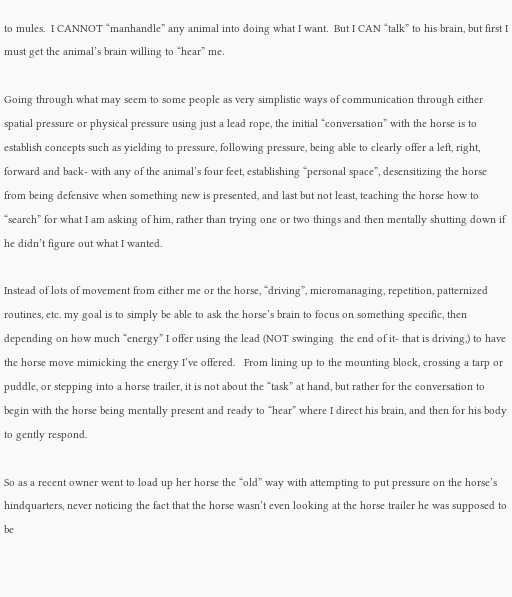to mules.  I CANNOT “manhandle” any animal into doing what I want.  But I CAN “talk” to his brain, but first I must get the animal’s brain willing to “hear” me.

Going through what may seem to some people as very simplistic ways of communication through either spatial pressure or physical pressure using just a lead rope, the initial “conversation” with the horse is to establish concepts such as yielding to pressure, following pressure, being able to clearly offer a left, right, forward and back- with any of the animal’s four feet, establishing “personal space”, desensitizing the horse from being defensive when something new is presented, and last but not least, teaching the horse how to “search” for what I am asking of him, rather than trying one or two things and then mentally shutting down if he didn’t figure out what I wanted.

Instead of lots of movement from either me or the horse, “driving”, micromanaging, repetition, patternized routines, etc. my goal is to simply be able to ask the horse’s brain to focus on something specific, then depending on how much “energy” I offer using the lead (NOT swinging  the end of it- that is driving,) to have the horse move mimicking the energy I’ve offered.   From lining up to the mounting block, crossing a tarp or puddle, or stepping into a horse trailer, it is not about the “task” at hand, but rather for the conversation to begin with the horse being mentally present and ready to “hear” where I direct his brain, and then for his body to gently respond.

So as a recent owner went to load up her horse the “old” way with attempting to put pressure on the horse’s hindquarters, never noticing the fact that the horse wasn’t even looking at the horse trailer he was supposed to be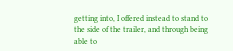getting into, I offered instead to stand to the side of the trailer, and through being able to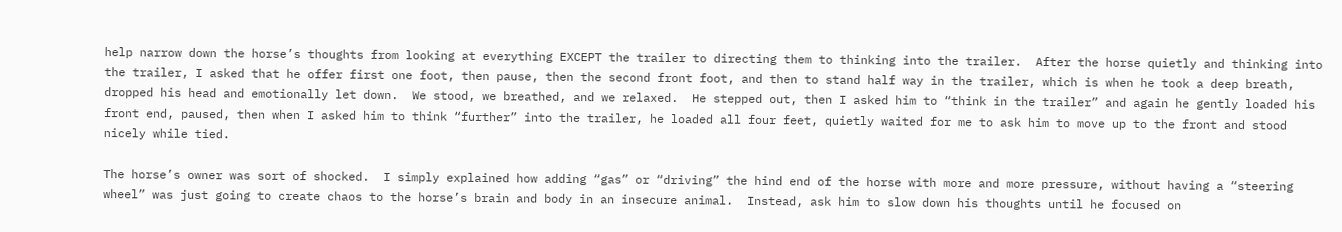help narrow down the horse’s thoughts from looking at everything EXCEPT the trailer to directing them to thinking into the trailer.  After the horse quietly and thinking into the trailer, I asked that he offer first one foot, then pause, then the second front foot, and then to stand half way in the trailer, which is when he took a deep breath, dropped his head and emotionally let down.  We stood, we breathed, and we relaxed.  He stepped out, then I asked him to “think in the trailer” and again he gently loaded his front end, paused, then when I asked him to think “further” into the trailer, he loaded all four feet, quietly waited for me to ask him to move up to the front and stood nicely while tied.

The horse’s owner was sort of shocked.  I simply explained how adding “gas” or “driving” the hind end of the horse with more and more pressure, without having a “steering wheel” was just going to create chaos to the horse’s brain and body in an insecure animal.  Instead, ask him to slow down his thoughts until he focused on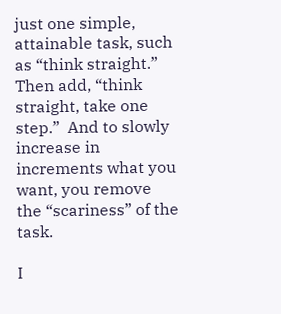just one simple, attainable task, such as “think straight.”  Then add, “think straight, take one step.”  And to slowly increase in increments what you want, you remove the “scariness” of the task.

I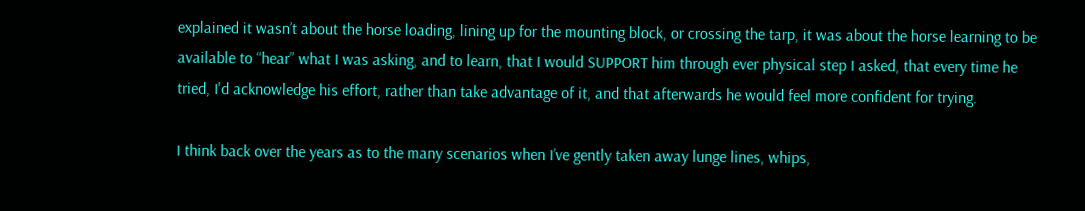explained it wasn’t about the horse loading, lining up for the mounting block, or crossing the tarp, it was about the horse learning to be available to “hear” what I was asking, and to learn, that I would SUPPORT him through ever physical step I asked, that every time he tried, I'd acknowledge his effort, rather than take advantage of it, and that afterwards he would feel more confident for trying.

I think back over the years as to the many scenarios when I’ve gently taken away lunge lines, whips,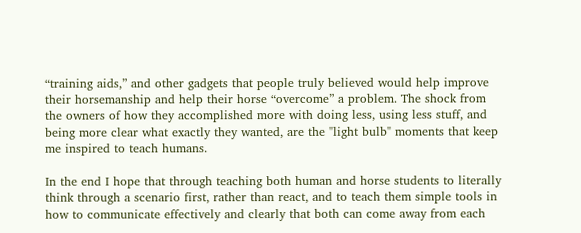“training aids,” and other gadgets that people truly believed would help improve their horsemanship and help their horse “overcome” a problem. The shock from the owners of how they accomplished more with doing less, using less stuff, and being more clear what exactly they wanted, are the "light bulb" moments that keep me inspired to teach humans.

In the end I hope that through teaching both human and horse students to literally think through a scenario first, rather than react, and to teach them simple tools in how to communicate effectively and clearly that both can come away from each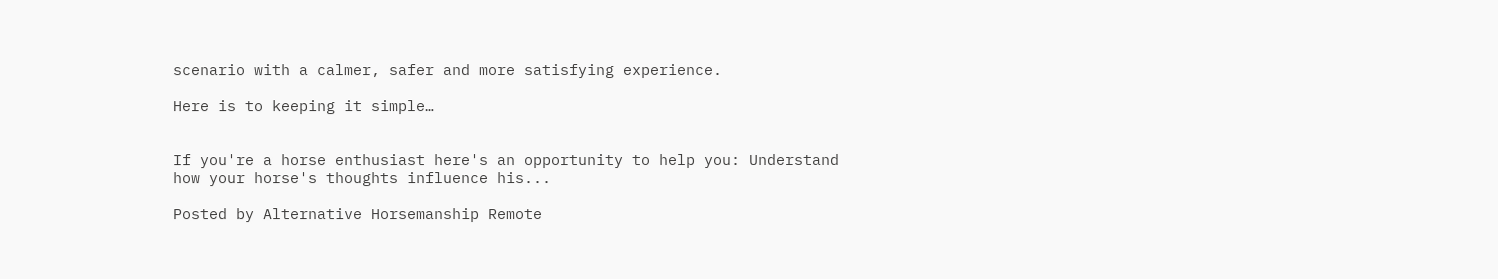scenario with a calmer, safer and more satisfying experience.

Here is to keeping it simple…


If you're a horse enthusiast here's an opportunity to help you: Understand how your horse's thoughts influence his...

Posted by Alternative Horsemanship Remote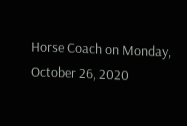Horse Coach on Monday, October 26, 2020